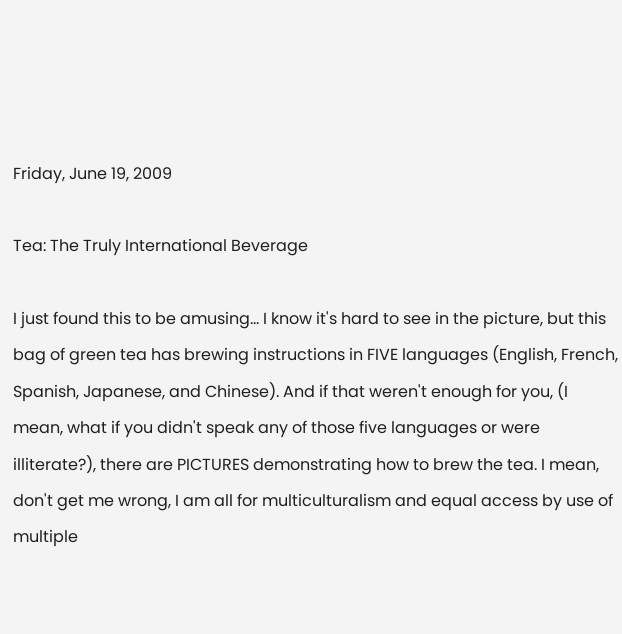Friday, June 19, 2009

Tea: The Truly International Beverage

I just found this to be amusing... I know it's hard to see in the picture, but this bag of green tea has brewing instructions in FIVE languages (English, French, Spanish, Japanese, and Chinese). And if that weren't enough for you, (I mean, what if you didn't speak any of those five languages or were illiterate?), there are PICTURES demonstrating how to brew the tea. I mean, don't get me wrong, I am all for multiculturalism and equal access by use of multiple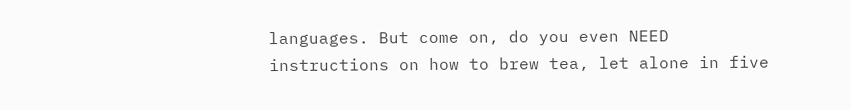languages. But come on, do you even NEED instructions on how to brew tea, let alone in five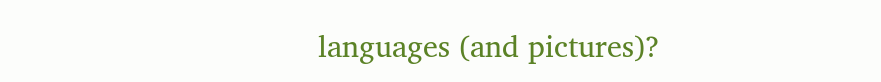languages (and pictures)?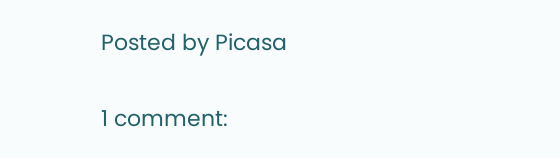Posted by Picasa

1 comment: